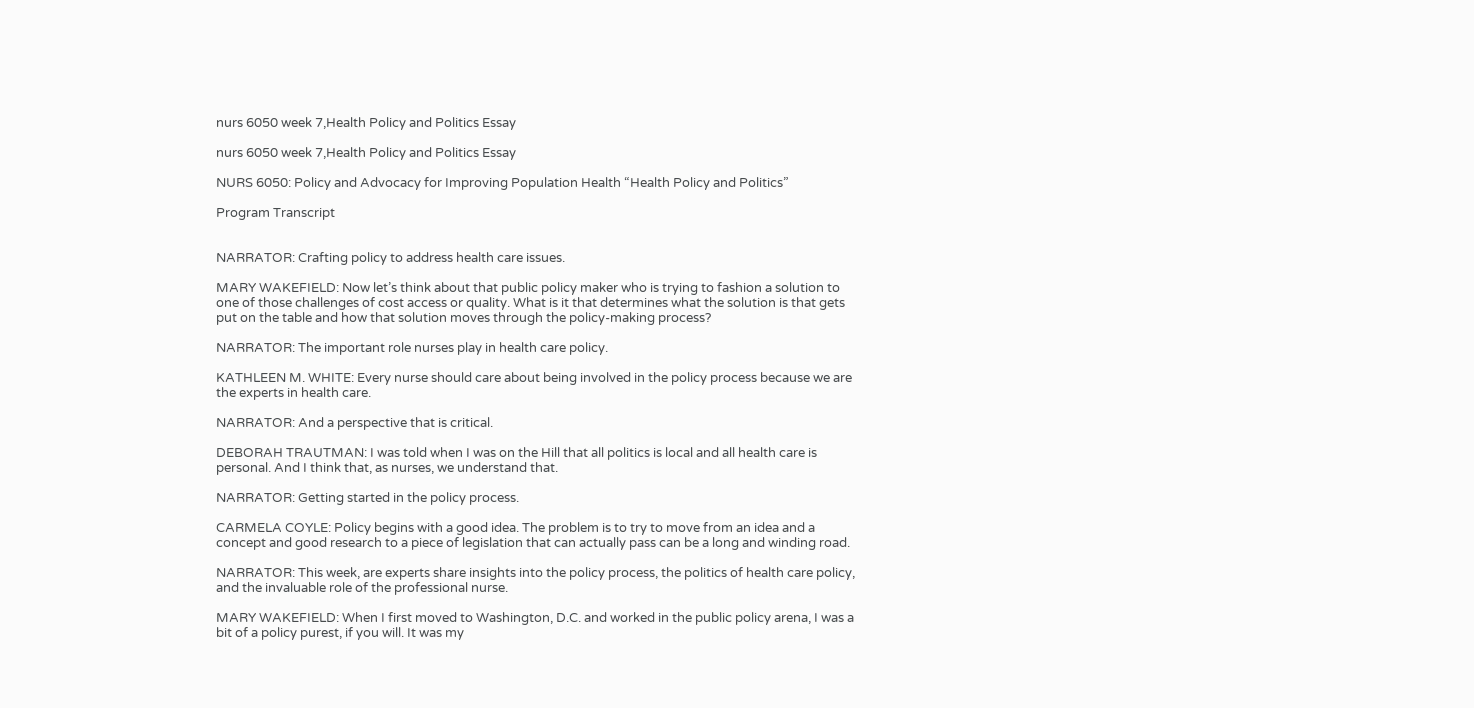nurs 6050 week 7,Health Policy and Politics Essay

nurs 6050 week 7,Health Policy and Politics Essay

NURS 6050: Policy and Advocacy for Improving Population Health “Health Policy and Politics”

Program Transcript


NARRATOR: Crafting policy to address health care issues.

MARY WAKEFIELD: Now let’s think about that public policy maker who is trying to fashion a solution to one of those challenges of cost access or quality. What is it that determines what the solution is that gets put on the table and how that solution moves through the policy-making process?

NARRATOR: The important role nurses play in health care policy.

KATHLEEN M. WHITE: Every nurse should care about being involved in the policy process because we are the experts in health care.

NARRATOR: And a perspective that is critical.

DEBORAH TRAUTMAN: I was told when I was on the Hill that all politics is local and all health care is personal. And I think that, as nurses, we understand that.

NARRATOR: Getting started in the policy process.

CARMELA COYLE: Policy begins with a good idea. The problem is to try to move from an idea and a concept and good research to a piece of legislation that can actually pass can be a long and winding road.

NARRATOR: This week, are experts share insights into the policy process, the politics of health care policy, and the invaluable role of the professional nurse.

MARY WAKEFIELD: When I first moved to Washington, D.C. and worked in the public policy arena, I was a bit of a policy purest, if you will. It was my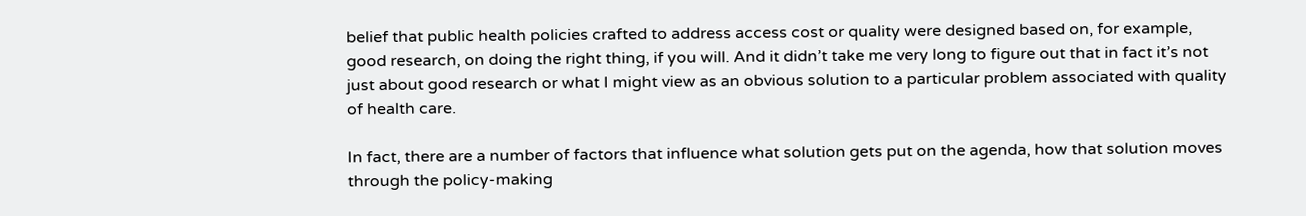belief that public health policies crafted to address access cost or quality were designed based on, for example, good research, on doing the right thing, if you will. And it didn’t take me very long to figure out that in fact it’s not just about good research or what I might view as an obvious solution to a particular problem associated with quality of health care.

In fact, there are a number of factors that influence what solution gets put on the agenda, how that solution moves through the policy-making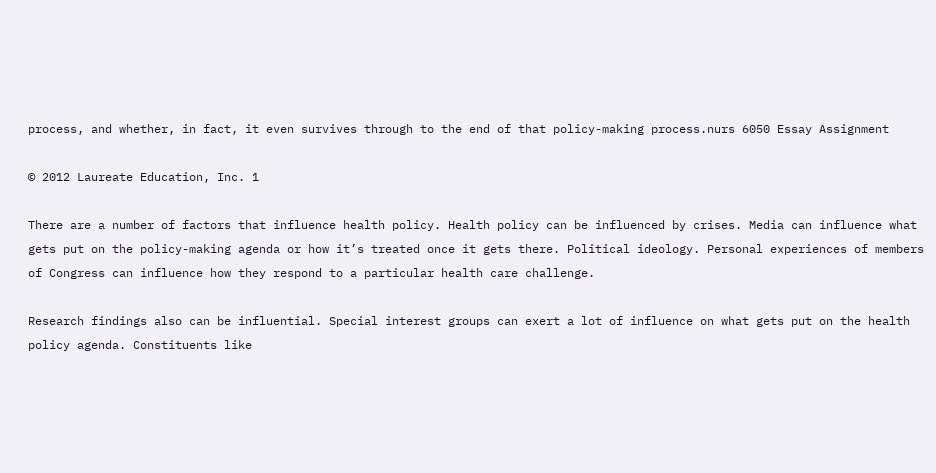process, and whether, in fact, it even survives through to the end of that policy-making process.nurs 6050 Essay Assignment

© 2012 Laureate Education, Inc. 1

There are a number of factors that influence health policy. Health policy can be influenced by crises. Media can influence what gets put on the policy-making agenda or how it’s treated once it gets there. Political ideology. Personal experiences of members of Congress can influence how they respond to a particular health care challenge.

Research findings also can be influential. Special interest groups can exert a lot of influence on what gets put on the health policy agenda. Constituents like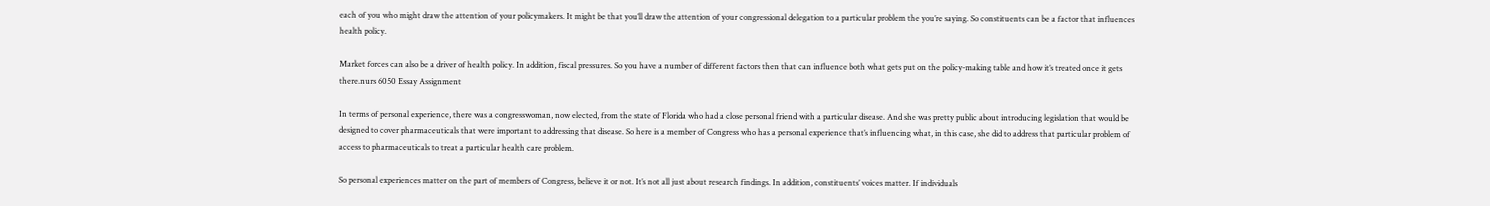each of you who might draw the attention of your policymakers. It might be that you’ll draw the attention of your congressional delegation to a particular problem the you’re saying. So constituents can be a factor that influences health policy.

Market forces can also be a driver of health policy. In addition, fiscal pressures. So you have a number of different factors then that can influence both what gets put on the policy-making table and how it’s treated once it gets there.nurs 6050 Essay Assignment

In terms of personal experience, there was a congresswoman, now elected, from the state of Florida who had a close personal friend with a particular disease. And she was pretty public about introducing legislation that would be designed to cover pharmaceuticals that were important to addressing that disease. So here is a member of Congress who has a personal experience that’s influencing what, in this case, she did to address that particular problem of access to pharmaceuticals to treat a particular health care problem.

So personal experiences matter on the part of members of Congress, believe it or not. It’s not all just about research findings. In addition, constituents’ voices matter. If individuals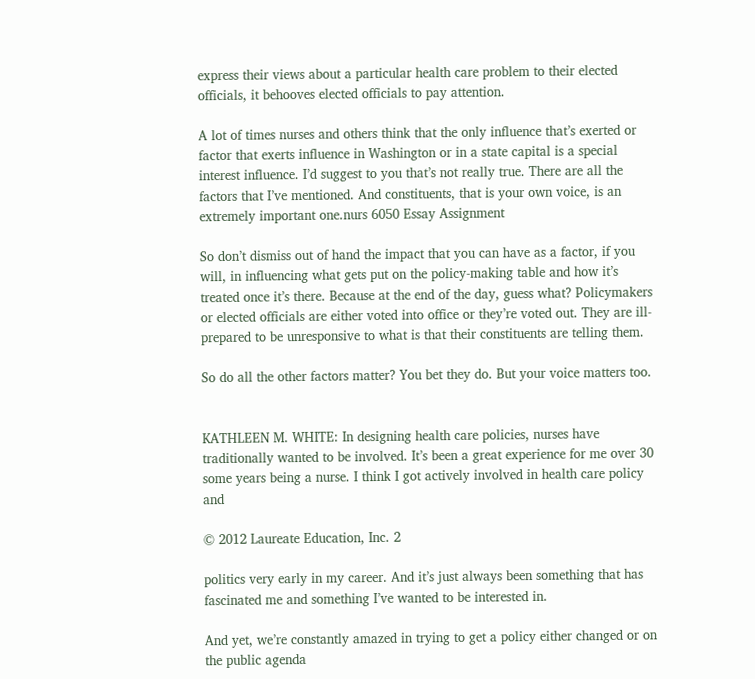express their views about a particular health care problem to their elected officials, it behooves elected officials to pay attention.

A lot of times nurses and others think that the only influence that’s exerted or factor that exerts influence in Washington or in a state capital is a special interest influence. I’d suggest to you that’s not really true. There are all the factors that I’ve mentioned. And constituents, that is your own voice, is an extremely important one.nurs 6050 Essay Assignment

So don’t dismiss out of hand the impact that you can have as a factor, if you will, in influencing what gets put on the policy-making table and how it’s treated once it’s there. Because at the end of the day, guess what? Policymakers or elected officials are either voted into office or they’re voted out. They are ill-prepared to be unresponsive to what is that their constituents are telling them.

So do all the other factors matter? You bet they do. But your voice matters too.


KATHLEEN M. WHITE: In designing health care policies, nurses have traditionally wanted to be involved. It’s been a great experience for me over 30 some years being a nurse. I think I got actively involved in health care policy and

© 2012 Laureate Education, Inc. 2

politics very early in my career. And it’s just always been something that has fascinated me and something I’ve wanted to be interested in.

And yet, we’re constantly amazed in trying to get a policy either changed or on the public agenda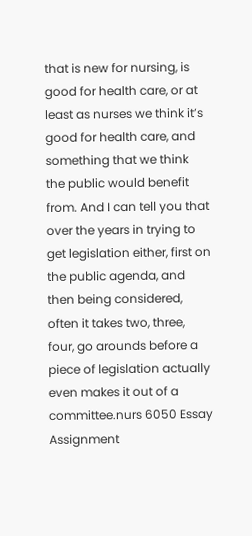that is new for nursing, is good for health care, or at least as nurses we think it’s good for health care, and something that we think the public would benefit from. And I can tell you that over the years in trying to get legislation either, first on the public agenda, and then being considered, often it takes two, three, four, go arounds before a piece of legislation actually even makes it out of a committee.nurs 6050 Essay Assignment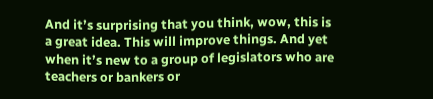And it’s surprising that you think, wow, this is a great idea. This will improve things. And yet when it’s new to a group of legislators who are teachers or bankers or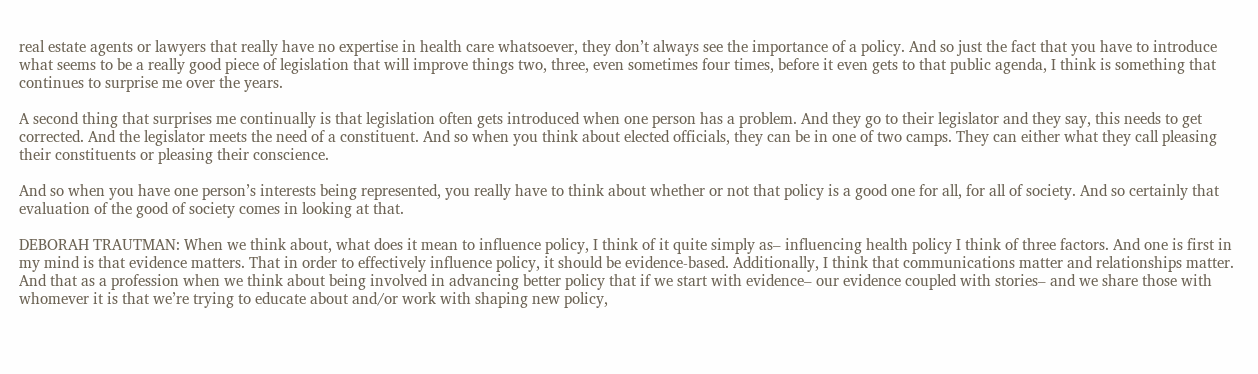real estate agents or lawyers that really have no expertise in health care whatsoever, they don’t always see the importance of a policy. And so just the fact that you have to introduce what seems to be a really good piece of legislation that will improve things two, three, even sometimes four times, before it even gets to that public agenda, I think is something that continues to surprise me over the years.

A second thing that surprises me continually is that legislation often gets introduced when one person has a problem. And they go to their legislator and they say, this needs to get corrected. And the legislator meets the need of a constituent. And so when you think about elected officials, they can be in one of two camps. They can either what they call pleasing their constituents or pleasing their conscience.

And so when you have one person’s interests being represented, you really have to think about whether or not that policy is a good one for all, for all of society. And so certainly that evaluation of the good of society comes in looking at that.

DEBORAH TRAUTMAN: When we think about, what does it mean to influence policy, I think of it quite simply as– influencing health policy I think of three factors. And one is first in my mind is that evidence matters. That in order to effectively influence policy, it should be evidence-based. Additionally, I think that communications matter and relationships matter. And that as a profession when we think about being involved in advancing better policy that if we start with evidence– our evidence coupled with stories– and we share those with whomever it is that we’re trying to educate about and/or work with shaping new policy,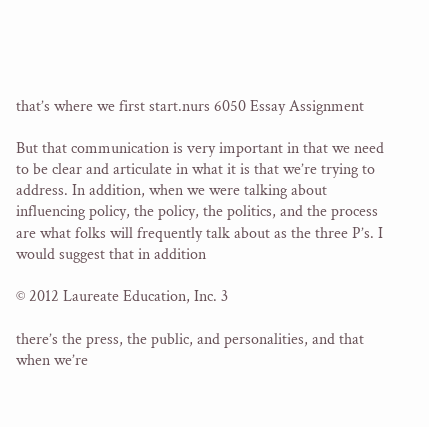that’s where we first start.nurs 6050 Essay Assignment

But that communication is very important in that we need to be clear and articulate in what it is that we’re trying to address. In addition, when we were talking about influencing policy, the policy, the politics, and the process are what folks will frequently talk about as the three P’s. I would suggest that in addition

© 2012 Laureate Education, Inc. 3

there’s the press, the public, and personalities, and that when we’re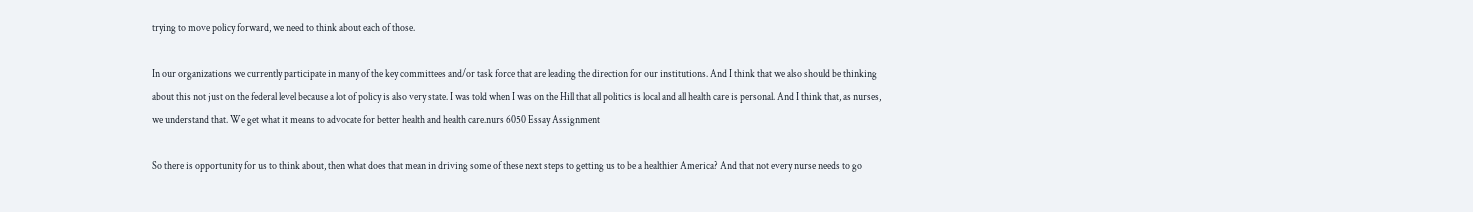trying to move policy forward, we need to think about each of those.

In our organizations we currently participate in many of the key committees and/or task force that are leading the direction for our institutions. And I think that we also should be thinking about this not just on the federal level because a lot of policy is also very state. I was told when I was on the Hill that all politics is local and all health care is personal. And I think that, as nurses, we understand that. We get what it means to advocate for better health and health care.nurs 6050 Essay Assignment

So there is opportunity for us to think about, then what does that mean in driving some of these next steps to getting us to be a healthier America? And that not every nurse needs to go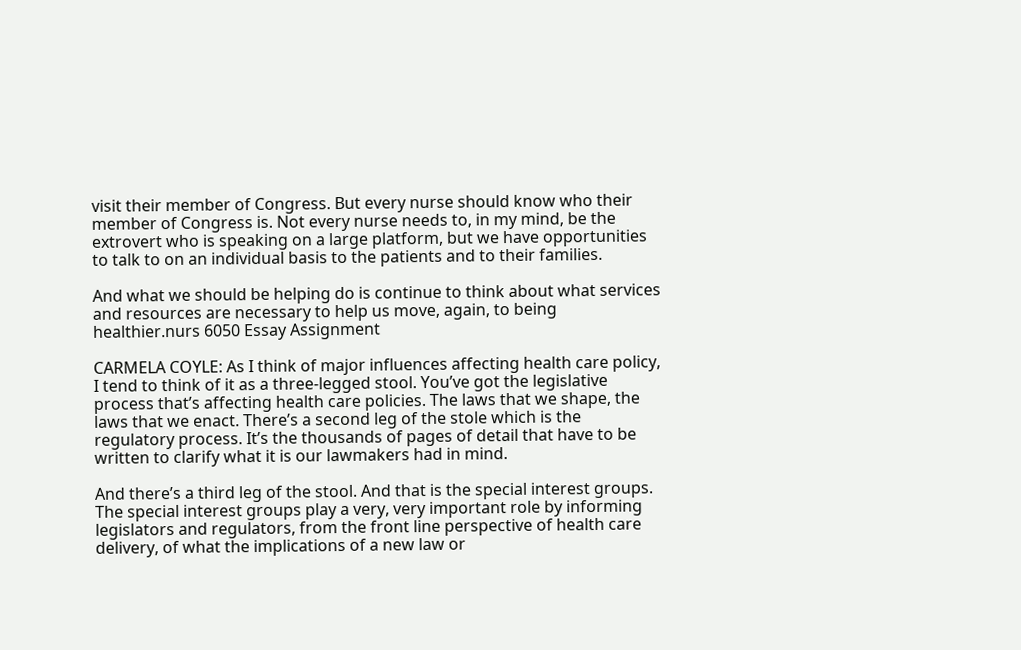visit their member of Congress. But every nurse should know who their member of Congress is. Not every nurse needs to, in my mind, be the extrovert who is speaking on a large platform, but we have opportunities to talk to on an individual basis to the patients and to their families.

And what we should be helping do is continue to think about what services and resources are necessary to help us move, again, to being healthier.nurs 6050 Essay Assignment

CARMELA COYLE: As I think of major influences affecting health care policy, I tend to think of it as a three-legged stool. You’ve got the legislative process that’s affecting health care policies. The laws that we shape, the laws that we enact. There’s a second leg of the stole which is the regulatory process. It’s the thousands of pages of detail that have to be written to clarify what it is our lawmakers had in mind.

And there’s a third leg of the stool. And that is the special interest groups. The special interest groups play a very, very important role by informing legislators and regulators, from the front line perspective of health care delivery, of what the implications of a new law or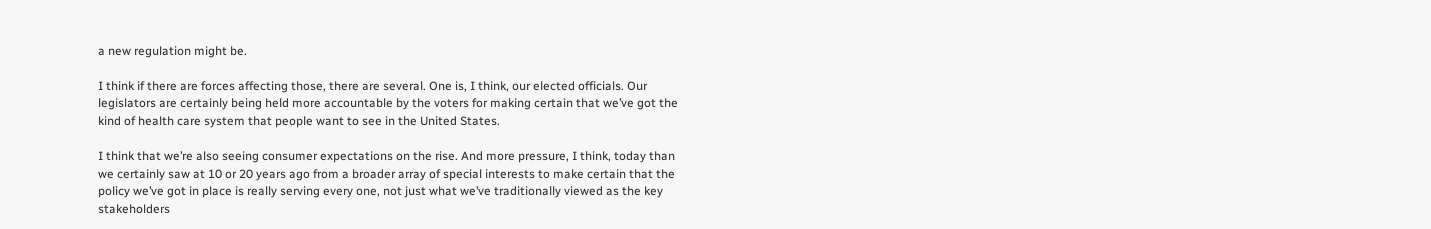a new regulation might be.

I think if there are forces affecting those, there are several. One is, I think, our elected officials. Our legislators are certainly being held more accountable by the voters for making certain that we’ve got the kind of health care system that people want to see in the United States.

I think that we’re also seeing consumer expectations on the rise. And more pressure, I think, today than we certainly saw at 10 or 20 years ago from a broader array of special interests to make certain that the policy we’ve got in place is really serving every one, not just what we’ve traditionally viewed as the key stakeholders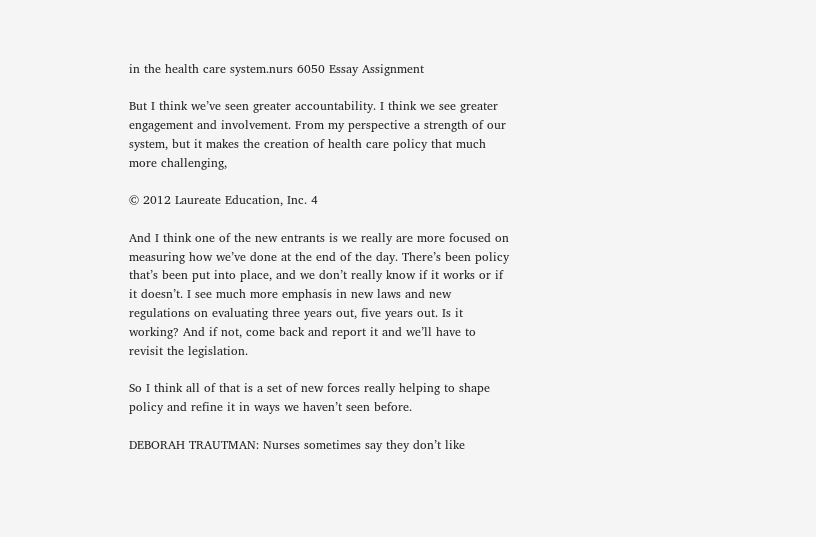in the health care system.nurs 6050 Essay Assignment

But I think we’ve seen greater accountability. I think we see greater engagement and involvement. From my perspective a strength of our system, but it makes the creation of health care policy that much more challenging,

© 2012 Laureate Education, Inc. 4

And I think one of the new entrants is we really are more focused on measuring how we’ve done at the end of the day. There’s been policy that’s been put into place, and we don’t really know if it works or if it doesn’t. I see much more emphasis in new laws and new regulations on evaluating three years out, five years out. Is it working? And if not, come back and report it and we’ll have to revisit the legislation.

So I think all of that is a set of new forces really helping to shape policy and refine it in ways we haven’t seen before.

DEBORAH TRAUTMAN: Nurses sometimes say they don’t like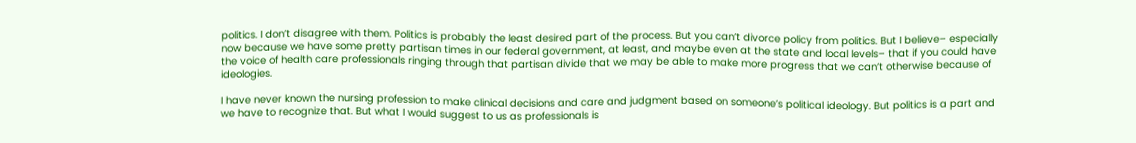politics. I don’t disagree with them. Politics is probably the least desired part of the process. But you can’t divorce policy from politics. But I believe– especially now because we have some pretty partisan times in our federal government, at least, and maybe even at the state and local levels– that if you could have the voice of health care professionals ringing through that partisan divide that we may be able to make more progress that we can’t otherwise because of ideologies.

I have never known the nursing profession to make clinical decisions and care and judgment based on someone’s political ideology. But politics is a part and we have to recognize that. But what I would suggest to us as professionals is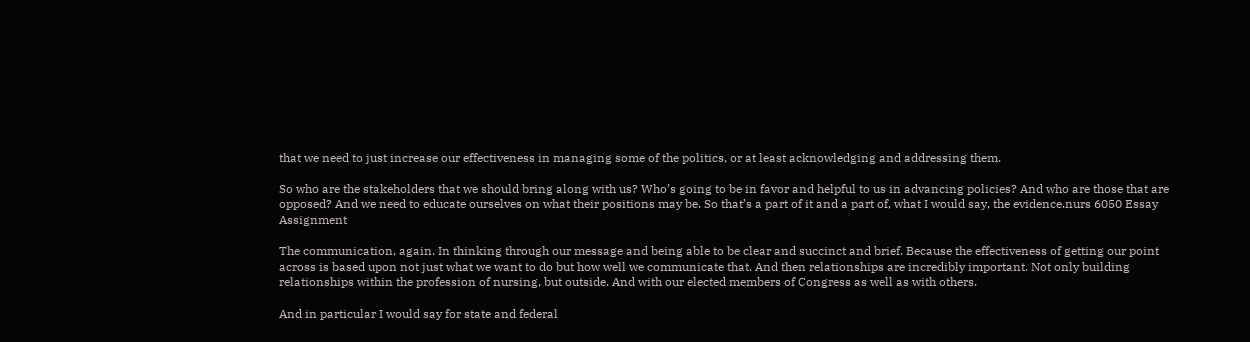that we need to just increase our effectiveness in managing some of the politics, or at least acknowledging and addressing them.

So who are the stakeholders that we should bring along with us? Who’s going to be in favor and helpful to us in advancing policies? And who are those that are opposed? And we need to educate ourselves on what their positions may be. So that’s a part of it and a part of, what I would say, the evidence.nurs 6050 Essay Assignment

The communication, again. In thinking through our message and being able to be clear and succinct and brief. Because the effectiveness of getting our point across is based upon not just what we want to do but how well we communicate that. And then relationships are incredibly important. Not only building relationships within the profession of nursing, but outside. And with our elected members of Congress as well as with others.

And in particular I would say for state and federal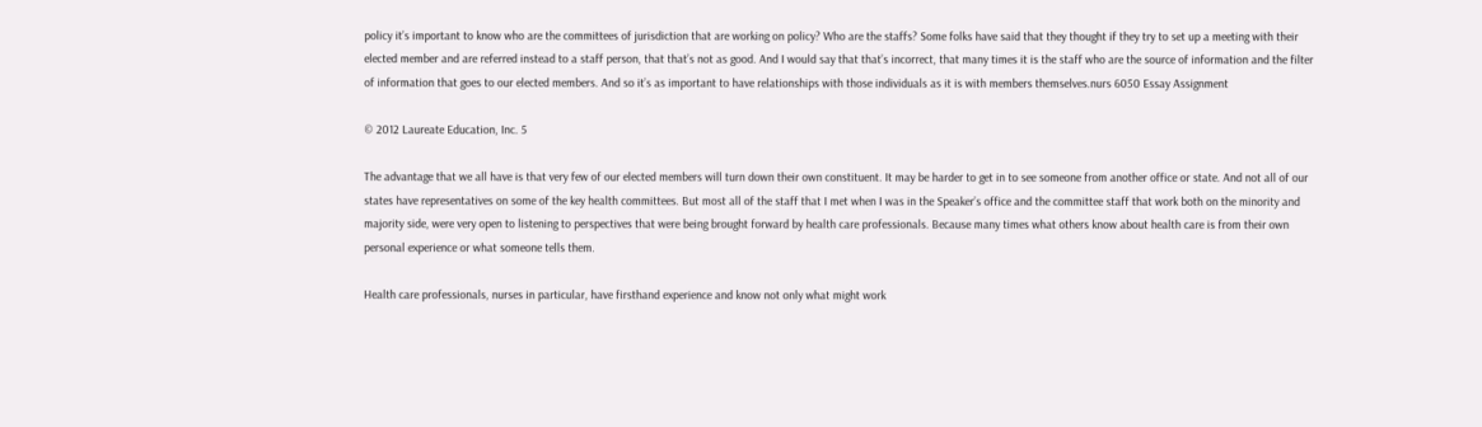policy it’s important to know who are the committees of jurisdiction that are working on policy? Who are the staffs? Some folks have said that they thought if they try to set up a meeting with their elected member and are referred instead to a staff person, that that’s not as good. And I would say that that’s incorrect, that many times it is the staff who are the source of information and the filter of information that goes to our elected members. And so it’s as important to have relationships with those individuals as it is with members themselves.nurs 6050 Essay Assignment

© 2012 Laureate Education, Inc. 5

The advantage that we all have is that very few of our elected members will turn down their own constituent. It may be harder to get in to see someone from another office or state. And not all of our states have representatives on some of the key health committees. But most all of the staff that I met when I was in the Speaker’s office and the committee staff that work both on the minority and majority side, were very open to listening to perspectives that were being brought forward by health care professionals. Because many times what others know about health care is from their own personal experience or what someone tells them.

Health care professionals, nurses in particular, have firsthand experience and know not only what might work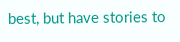best, but have stories to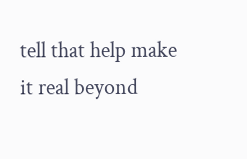tell that help make it real beyond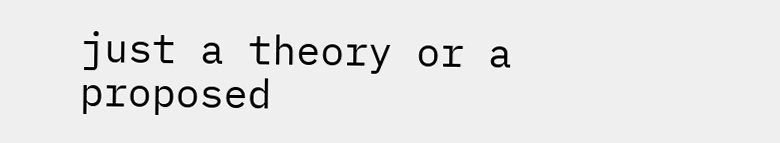just a theory or a proposed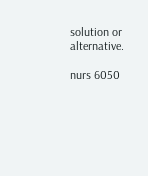solution or alternative.

nurs 6050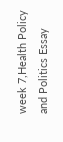week 7,Health Policy and Politics Essay